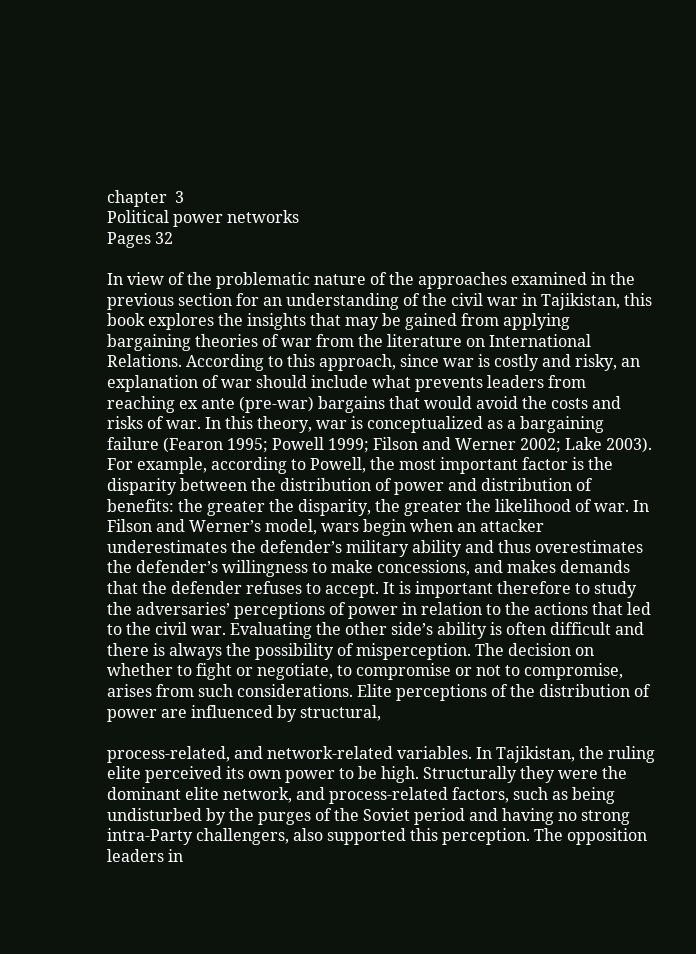chapter  3
Political power networks
Pages 32

In view of the problematic nature of the approaches examined in the previous section for an understanding of the civil war in Tajikistan, this book explores the insights that may be gained from applying bargaining theories of war from the literature on International Relations. According to this approach, since war is costly and risky, an explanation of war should include what prevents leaders from reaching ex ante (pre-war) bargains that would avoid the costs and risks of war. In this theory, war is conceptualized as a bargaining failure (Fearon 1995; Powell 1999; Filson and Werner 2002; Lake 2003). For example, according to Powell, the most important factor is the disparity between the distribution of power and distribution of benefits: the greater the disparity, the greater the likelihood of war. In Filson and Werner’s model, wars begin when an attacker underestimates the defender’s military ability and thus overestimates the defender’s willingness to make concessions, and makes demands that the defender refuses to accept. It is important therefore to study the adversaries’ perceptions of power in relation to the actions that led to the civil war. Evaluating the other side’s ability is often difficult and there is always the possibility of misperception. The decision on whether to fight or negotiate, to compromise or not to compromise, arises from such considerations. Elite perceptions of the distribution of power are influenced by structural,

process-related, and network-related variables. In Tajikistan, the ruling elite perceived its own power to be high. Structurally they were the dominant elite network, and process-related factors, such as being undisturbed by the purges of the Soviet period and having no strong intra-Party challengers, also supported this perception. The opposition leaders in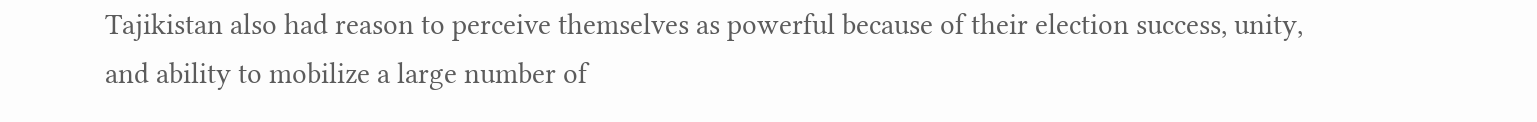Tajikistan also had reason to perceive themselves as powerful because of their election success, unity, and ability to mobilize a large number of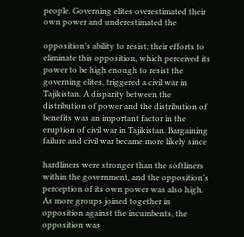people. Governing elites overestimated their own power and underestimated the

opposition’s ability to resist; their efforts to eliminate this opposition, which perceived its power to be high enough to resist the governing elites, triggered a civil war in Tajikistan. A disparity between the distribution of power and the distribution of benefits was an important factor in the eruption of civil war in Tajikistan. Bargaining failure and civil war became more likely since

hardliners were stronger than the softliners within the government, and the opposition’s perception of its own power was also high. As more groups joined together in opposition against the incumbents, the opposition was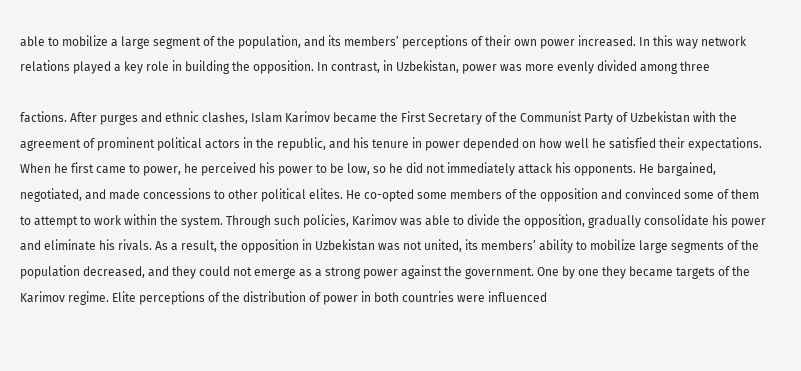able to mobilize a large segment of the population, and its members’ perceptions of their own power increased. In this way network relations played a key role in building the opposition. In contrast, in Uzbekistan, power was more evenly divided among three

factions. After purges and ethnic clashes, Islam Karimov became the First Secretary of the Communist Party of Uzbekistan with the agreement of prominent political actors in the republic, and his tenure in power depended on how well he satisfied their expectations. When he first came to power, he perceived his power to be low, so he did not immediately attack his opponents. He bargained, negotiated, and made concessions to other political elites. He co-opted some members of the opposition and convinced some of them to attempt to work within the system. Through such policies, Karimov was able to divide the opposition, gradually consolidate his power and eliminate his rivals. As a result, the opposition in Uzbekistan was not united, its members’ ability to mobilize large segments of the population decreased, and they could not emerge as a strong power against the government. One by one they became targets of the Karimov regime. Elite perceptions of the distribution of power in both countries were influenced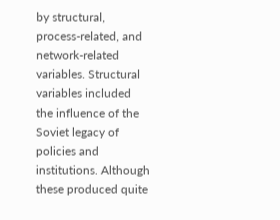by structural, process-related, and network-related variables. Structural variables included the influence of the Soviet legacy of policies and institutions. Although these produced quite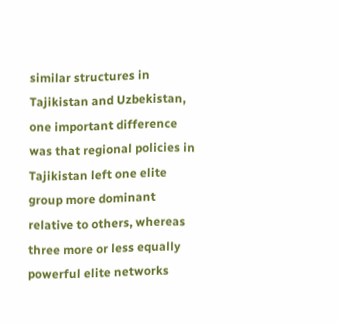similar structures in Tajikistan and Uzbekistan, one important difference was that regional policies in Tajikistan left one elite group more dominant relative to others, whereas three more or less equally powerful elite networks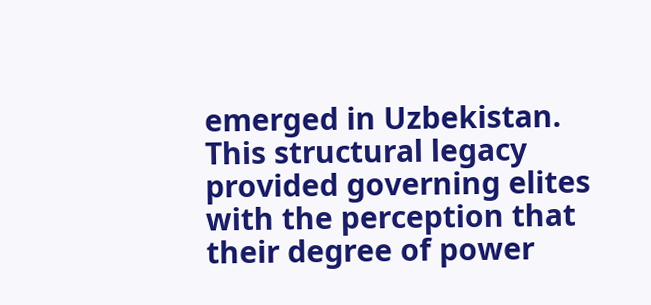emerged in Uzbekistan. This structural legacy provided governing elites with the perception that their degree of power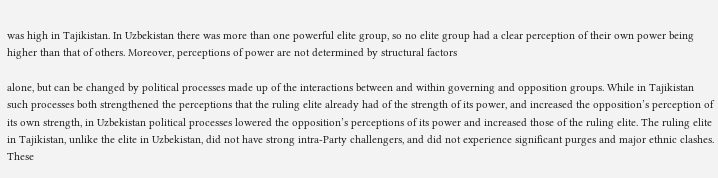was high in Tajikistan. In Uzbekistan there was more than one powerful elite group, so no elite group had a clear perception of their own power being higher than that of others. Moreover, perceptions of power are not determined by structural factors

alone, but can be changed by political processes made up of the interactions between and within governing and opposition groups. While in Tajikistan such processes both strengthened the perceptions that the ruling elite already had of the strength of its power, and increased the opposition’s perception of its own strength, in Uzbekistan political processes lowered the opposition’s perceptions of its power and increased those of the ruling elite. The ruling elite in Tajikistan, unlike the elite in Uzbekistan, did not have strong intra-Party challengers, and did not experience significant purges and major ethnic clashes. These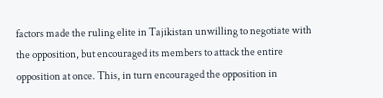factors made the ruling elite in Tajikistan unwilling to negotiate with the opposition, but encouraged its members to attack the entire opposition at once. This, in turn encouraged the opposition in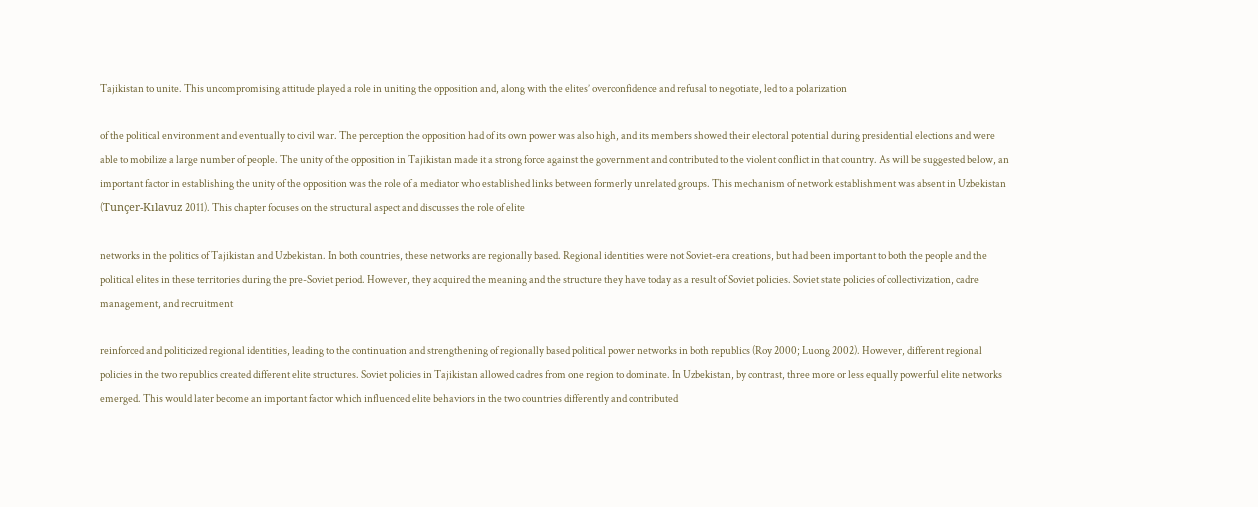Tajikistan to unite. This uncompromising attitude played a role in uniting the opposition and, along with the elites’ overconfidence and refusal to negotiate, led to a polarization

of the political environment and eventually to civil war. The perception the opposition had of its own power was also high, and its members showed their electoral potential during presidential elections and were able to mobilize a large number of people. The unity of the opposition in Tajikistan made it a strong force against the government and contributed to the violent conflict in that country. As will be suggested below, an important factor in establishing the unity of the opposition was the role of a mediator who established links between formerly unrelated groups. This mechanism of network establishment was absent in Uzbekistan (Tunçer-Kılavuz 2011). This chapter focuses on the structural aspect and discusses the role of elite

networks in the politics of Tajikistan and Uzbekistan. In both countries, these networks are regionally based. Regional identities were not Soviet-era creations, but had been important to both the people and the political elites in these territories during the pre-Soviet period. However, they acquired the meaning and the structure they have today as a result of Soviet policies. Soviet state policies of collectivization, cadre management, and recruitment

reinforced and politicized regional identities, leading to the continuation and strengthening of regionally based political power networks in both republics (Roy 2000; Luong 2002). However, different regional policies in the two republics created different elite structures. Soviet policies in Tajikistan allowed cadres from one region to dominate. In Uzbekistan, by contrast, three more or less equally powerful elite networks emerged. This would later become an important factor which influenced elite behaviors in the two countries differently and contributed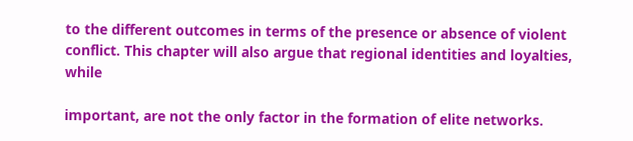to the different outcomes in terms of the presence or absence of violent conflict. This chapter will also argue that regional identities and loyalties, while

important, are not the only factor in the formation of elite networks.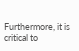Furthermore, it is critical to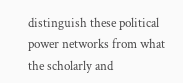distinguish these political power networks from what the scholarly and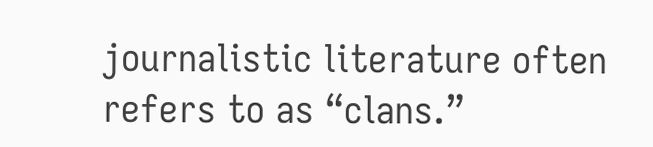journalistic literature often refers to as “clans.”